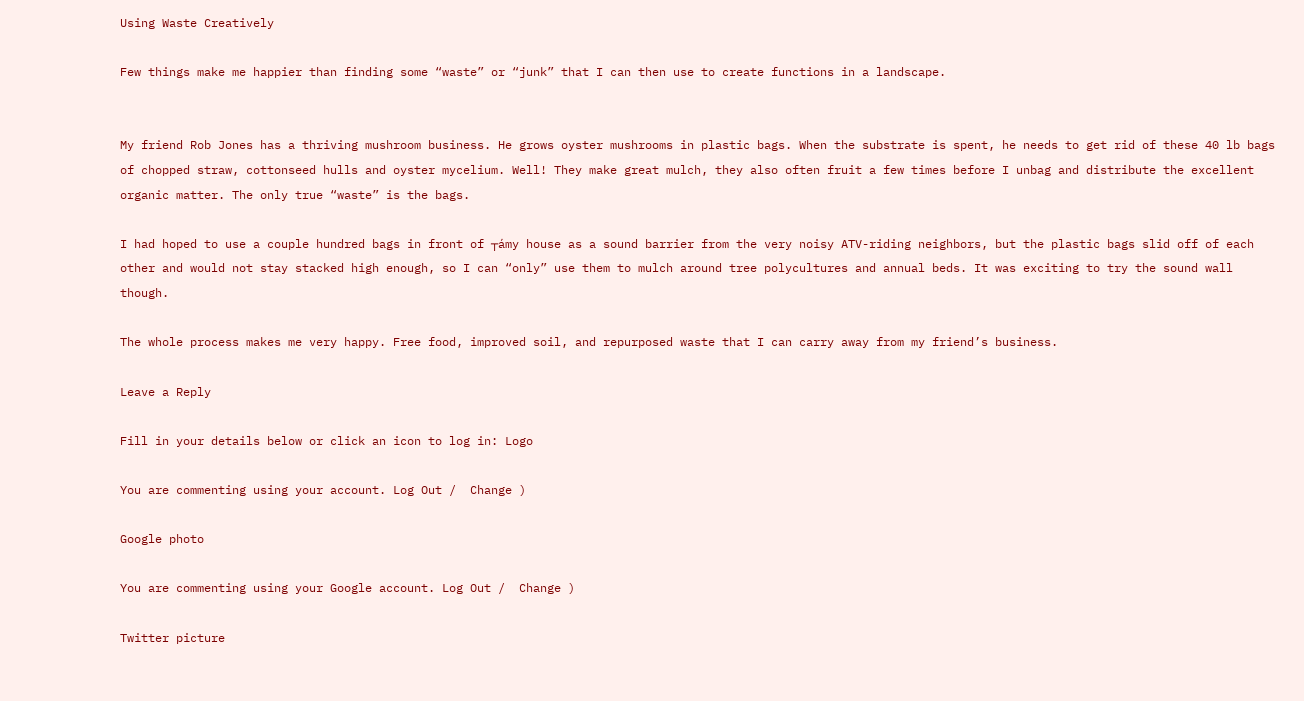Using Waste Creatively

Few things make me happier than finding some “waste” or “junk” that I can then use to create functions in a landscape.


My friend Rob Jones has a thriving mushroom business. He grows oyster mushrooms in plastic bags. When the substrate is spent, he needs to get rid of these 40 lb bags of chopped straw, cottonseed hulls and oyster mycelium. Well! They make great mulch, they also often fruit a few times before I unbag and distribute the excellent organic matter. The only true “waste” is the bags.

I had hoped to use a couple hundred bags in front of ┬ámy house as a sound barrier from the very noisy ATV-riding neighbors, but the plastic bags slid off of each other and would not stay stacked high enough, so I can “only” use them to mulch around tree polycultures and annual beds. It was exciting to try the sound wall though.

The whole process makes me very happy. Free food, improved soil, and repurposed waste that I can carry away from my friend’s business.

Leave a Reply

Fill in your details below or click an icon to log in: Logo

You are commenting using your account. Log Out /  Change )

Google photo

You are commenting using your Google account. Log Out /  Change )

Twitter picture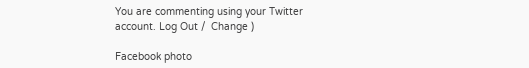You are commenting using your Twitter account. Log Out /  Change )

Facebook photo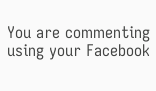You are commenting using your Facebook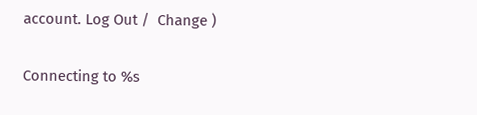account. Log Out /  Change )

Connecting to %s